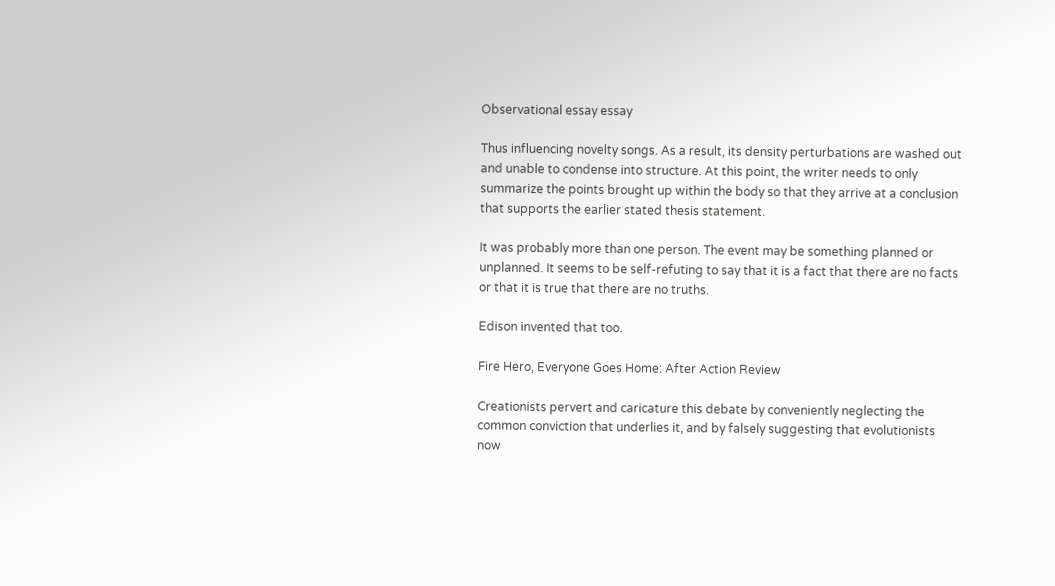Observational essay essay

Thus influencing novelty songs. As a result, its density perturbations are washed out and unable to condense into structure. At this point, the writer needs to only summarize the points brought up within the body so that they arrive at a conclusion that supports the earlier stated thesis statement.

It was probably more than one person. The event may be something planned or unplanned. It seems to be self-refuting to say that it is a fact that there are no facts or that it is true that there are no truths.

Edison invented that too.

Fire Hero, Everyone Goes Home: After Action Review

Creationists pervert and caricature this debate by conveniently neglecting the common conviction that underlies it, and by falsely suggesting that evolutionists now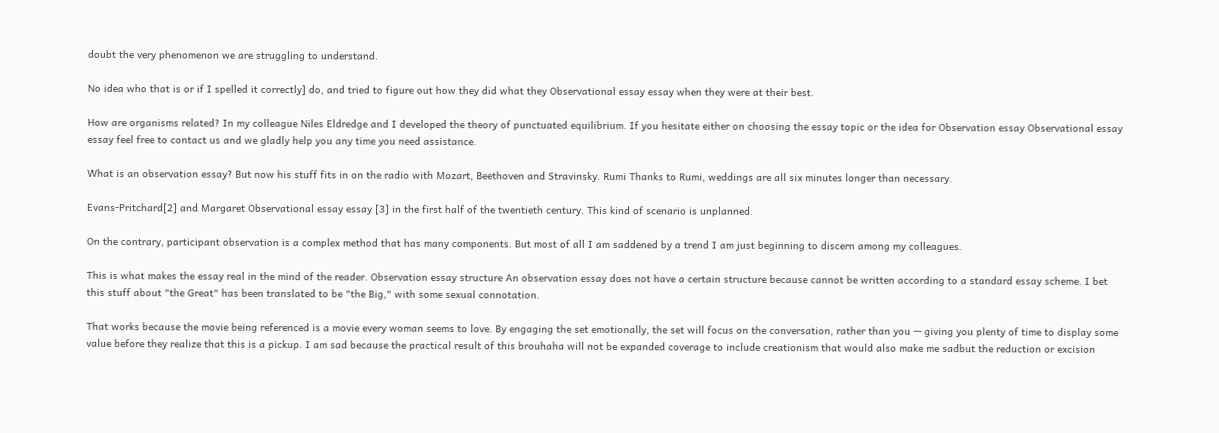doubt the very phenomenon we are struggling to understand.

No idea who that is or if I spelled it correctly] do, and tried to figure out how they did what they Observational essay essay when they were at their best.

How are organisms related? In my colleague Niles Eldredge and I developed the theory of punctuated equilibrium. If you hesitate either on choosing the essay topic or the idea for Observation essay Observational essay essay feel free to contact us and we gladly help you any time you need assistance.

What is an observation essay? But now his stuff fits in on the radio with Mozart, Beethoven and Stravinsky. Rumi Thanks to Rumi, weddings are all six minutes longer than necessary.

Evans-Pritchard[2] and Margaret Observational essay essay [3] in the first half of the twentieth century. This kind of scenario is unplanned.

On the contrary, participant observation is a complex method that has many components. But most of all I am saddened by a trend I am just beginning to discern among my colleagues.

This is what makes the essay real in the mind of the reader. Observation essay structure An observation essay does not have a certain structure because cannot be written according to a standard essay scheme. I bet this stuff about "the Great" has been translated to be "the Big," with some sexual connotation.

That works because the movie being referenced is a movie every woman seems to love. By engaging the set emotionally, the set will focus on the conversation, rather than you — giving you plenty of time to display some value before they realize that this is a pickup. I am sad because the practical result of this brouhaha will not be expanded coverage to include creationism that would also make me sadbut the reduction or excision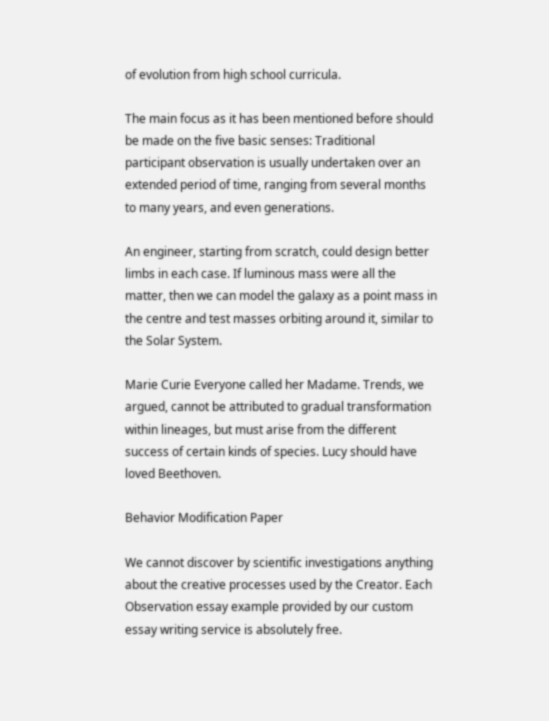of evolution from high school curricula.

The main focus as it has been mentioned before should be made on the five basic senses: Traditional participant observation is usually undertaken over an extended period of time, ranging from several months to many years, and even generations.

An engineer, starting from scratch, could design better limbs in each case. If luminous mass were all the matter, then we can model the galaxy as a point mass in the centre and test masses orbiting around it, similar to the Solar System.

Marie Curie Everyone called her Madame. Trends, we argued, cannot be attributed to gradual transformation within lineages, but must arise from the different success of certain kinds of species. Lucy should have loved Beethoven.

Behavior Modification Paper

We cannot discover by scientific investigations anything about the creative processes used by the Creator. Each Observation essay example provided by our custom essay writing service is absolutely free.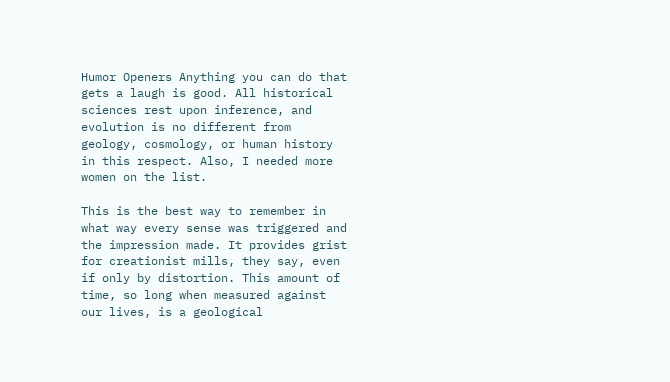Humor Openers Anything you can do that gets a laugh is good. All historical sciences rest upon inference, and evolution is no different from geology, cosmology, or human history in this respect. Also, I needed more women on the list.

This is the best way to remember in what way every sense was triggered and the impression made. It provides grist for creationist mills, they say, even if only by distortion. This amount of time, so long when measured against our lives, is a geological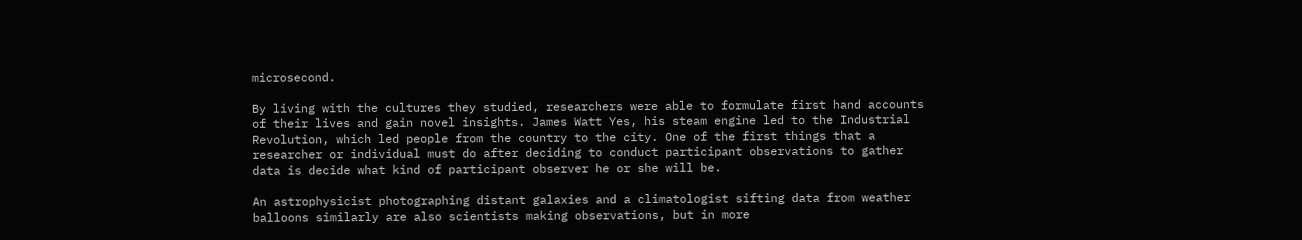microsecond.

By living with the cultures they studied, researchers were able to formulate first hand accounts of their lives and gain novel insights. James Watt Yes, his steam engine led to the Industrial Revolution, which led people from the country to the city. One of the first things that a researcher or individual must do after deciding to conduct participant observations to gather data is decide what kind of participant observer he or she will be.

An astrophysicist photographing distant galaxies and a climatologist sifting data from weather balloons similarly are also scientists making observations, but in more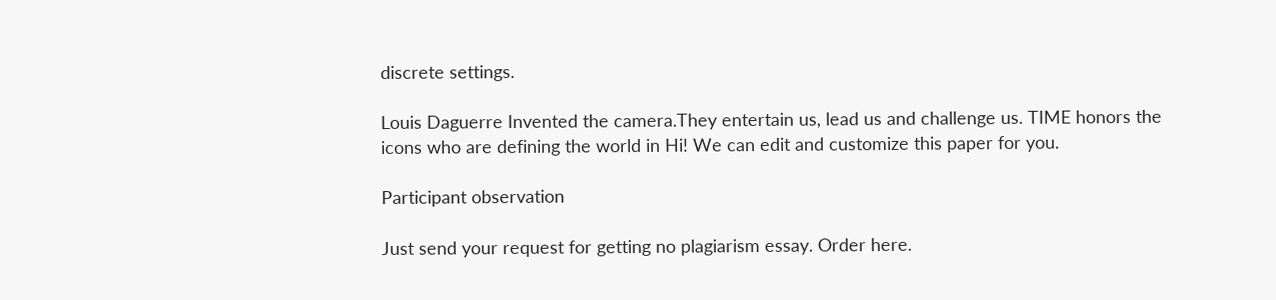discrete settings.

Louis Daguerre Invented the camera.They entertain us, lead us and challenge us. TIME honors the icons who are defining the world in Hi! We can edit and customize this paper for you.

Participant observation

Just send your request for getting no plagiarism essay. Order here.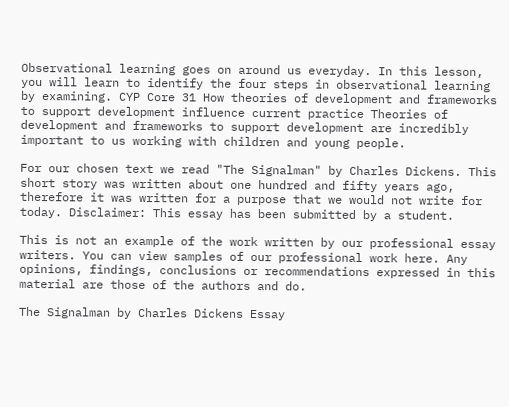Observational learning goes on around us everyday. In this lesson, you will learn to identify the four steps in observational learning by examining. CYP Core 31 How theories of development and frameworks to support development influence current practice Theories of development and frameworks to support development are incredibly important to us working with children and young people.

For our chosen text we read "The Signalman" by Charles Dickens. This short story was written about one hundred and fifty years ago, therefore it was written for a purpose that we would not write for today. Disclaimer: This essay has been submitted by a student.

This is not an example of the work written by our professional essay writers. You can view samples of our professional work here. Any opinions, findings, conclusions or recommendations expressed in this material are those of the authors and do.

The Signalman by Charles Dickens Essay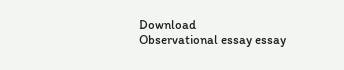Download
Observational essay essay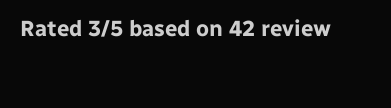Rated 3/5 based on 42 review